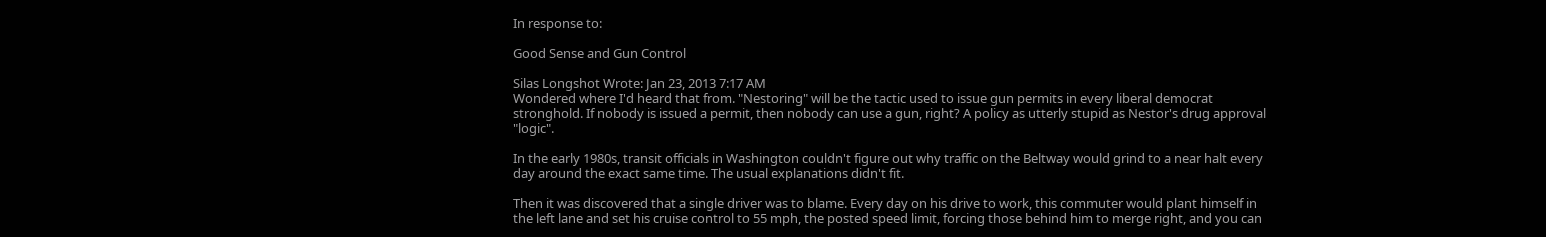In response to:

Good Sense and Gun Control

Silas Longshot Wrote: Jan 23, 2013 7:17 AM
Wondered where I'd heard that from. "Nestoring" will be the tactic used to issue gun permits in every liberal democrat stronghold. If nobody is issued a permit, then nobody can use a gun, right? A policy as utterly stupid as Nestor's drug approval "logic".

In the early 1980s, transit officials in Washington couldn't figure out why traffic on the Beltway would grind to a near halt every day around the exact same time. The usual explanations didn't fit.

Then it was discovered that a single driver was to blame. Every day on his drive to work, this commuter would plant himself in the left lane and set his cruise control to 55 mph, the posted speed limit, forcing those behind him to merge right, and you can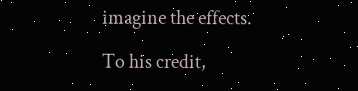imagine the effects.

To his credit,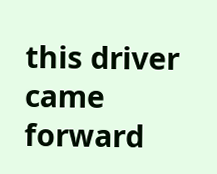this driver came forward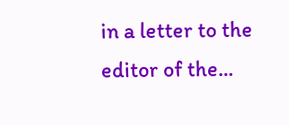in a letter to the editor of the...